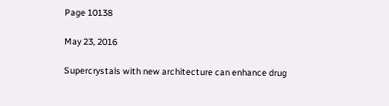Page 10138

May 23, 2016

Supercrystals with new architecture can enhance drug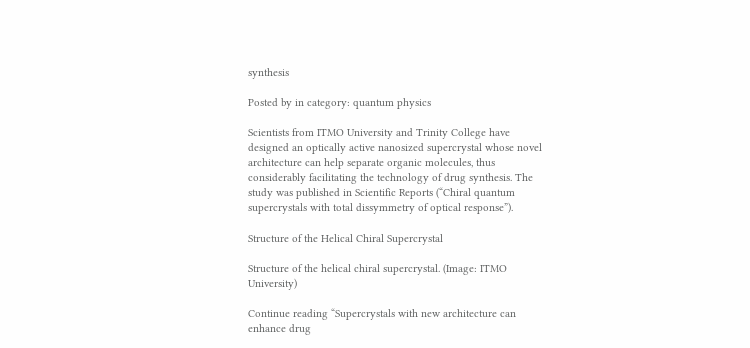synthesis

Posted by in category: quantum physics

Scientists from ITMO University and Trinity College have designed an optically active nanosized supercrystal whose novel architecture can help separate organic molecules, thus considerably facilitating the technology of drug synthesis. The study was published in Scientific Reports (“Chiral quantum supercrystals with total dissymmetry of optical response”).

Structure of the Helical Chiral Supercrystal

Structure of the helical chiral supercrystal. (Image: ITMO University)

Continue reading “Supercrystals with new architecture can enhance drug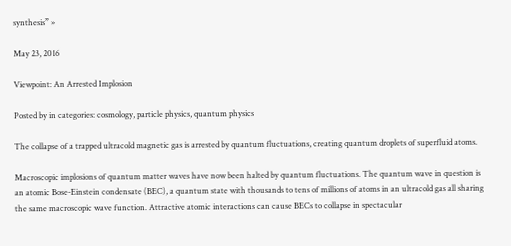synthesis” »

May 23, 2016

Viewpoint: An Arrested Implosion

Posted by in categories: cosmology, particle physics, quantum physics

The collapse of a trapped ultracold magnetic gas is arrested by quantum fluctuations, creating quantum droplets of superfluid atoms.

Macroscopic implosions of quantum matter waves have now been halted by quantum fluctuations. The quantum wave in question is an atomic Bose-Einstein condensate (BEC), a quantum state with thousands to tens of millions of atoms in an ultracold gas all sharing the same macroscopic wave function. Attractive atomic interactions can cause BECs to collapse in spectacular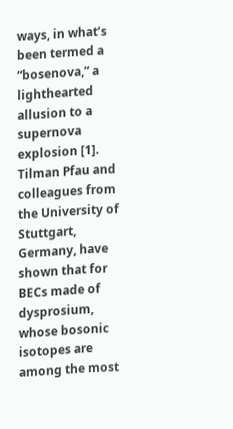ways, in what’s been termed a “bosenova,” a lighthearted allusion to a supernova explosion [1]. Tilman Pfau and colleagues from the University of Stuttgart, Germany, have shown that for BECs made of dysprosium, whose bosonic isotopes are among the most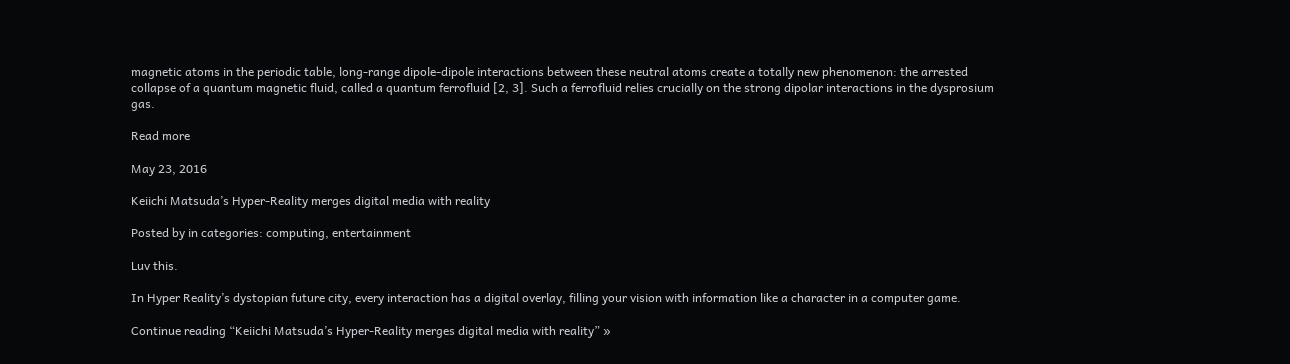magnetic atoms in the periodic table, long-range dipole-dipole interactions between these neutral atoms create a totally new phenomenon: the arrested collapse of a quantum magnetic fluid, called a quantum ferrofluid [2, 3]. Such a ferrofluid relies crucially on the strong dipolar interactions in the dysprosium gas.

Read more

May 23, 2016

Keiichi Matsuda’s Hyper-Reality merges digital media with reality

Posted by in categories: computing, entertainment

Luv this.

In Hyper Reality’s dystopian future city, every interaction has a digital overlay, filling your vision with information like a character in a computer game.

Continue reading “Keiichi Matsuda’s Hyper-Reality merges digital media with reality” »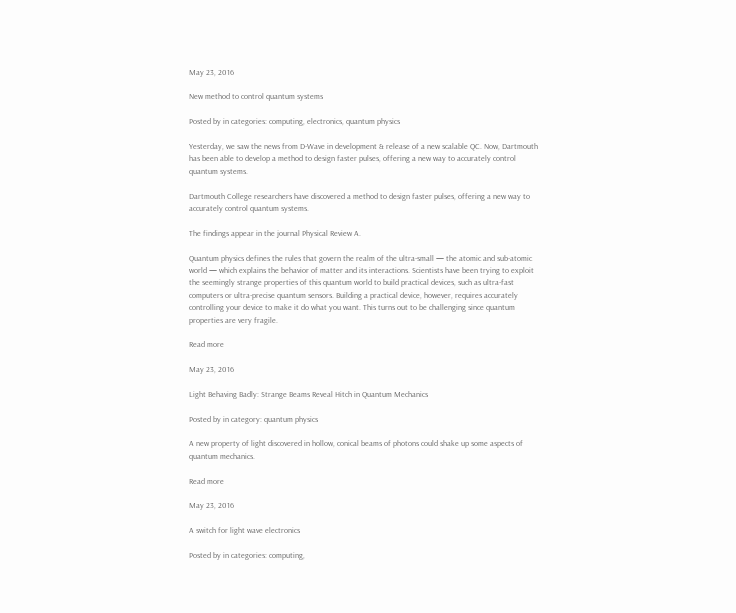May 23, 2016

New method to control quantum systems

Posted by in categories: computing, electronics, quantum physics

Yesterday, we saw the news from D-Wave in development & release of a new scalable QC. Now, Dartmouth has been able to develop a method to design faster pulses, offering a new way to accurately control quantum systems.

Dartmouth College researchers have discovered a method to design faster pulses, offering a new way to accurately control quantum systems.

The findings appear in the journal Physical Review A.

Quantum physics defines the rules that govern the realm of the ultra-small — the atomic and sub-atomic world — which explains the behavior of matter and its interactions. Scientists have been trying to exploit the seemingly strange properties of this quantum world to build practical devices, such as ultra-fast computers or ultra-precise quantum sensors. Building a practical device, however, requires accurately controlling your device to make it do what you want. This turns out to be challenging since quantum properties are very fragile.

Read more

May 23, 2016

Light Behaving Badly: Strange Beams Reveal Hitch in Quantum Mechanics

Posted by in category: quantum physics

A new property of light discovered in hollow, conical beams of photons could shake up some aspects of quantum mechanics.

Read more

May 23, 2016

A switch for light wave electronics

Posted by in categories: computing,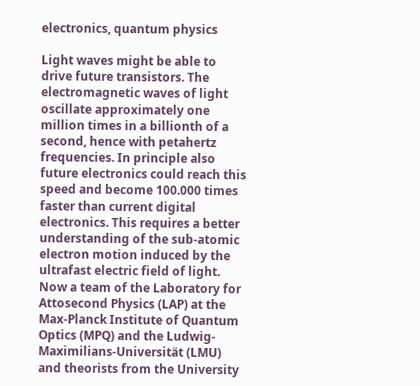electronics, quantum physics

Light waves might be able to drive future transistors. The electromagnetic waves of light oscillate approximately one million times in a billionth of a second, hence with petahertz frequencies. In principle also future electronics could reach this speed and become 100.000 times faster than current digital electronics. This requires a better understanding of the sub-atomic electron motion induced by the ultrafast electric field of light. Now a team of the Laboratory for Attosecond Physics (LAP) at the Max-Planck Institute of Quantum Optics (MPQ) and the Ludwig-Maximilians-Universität (LMU) and theorists from the University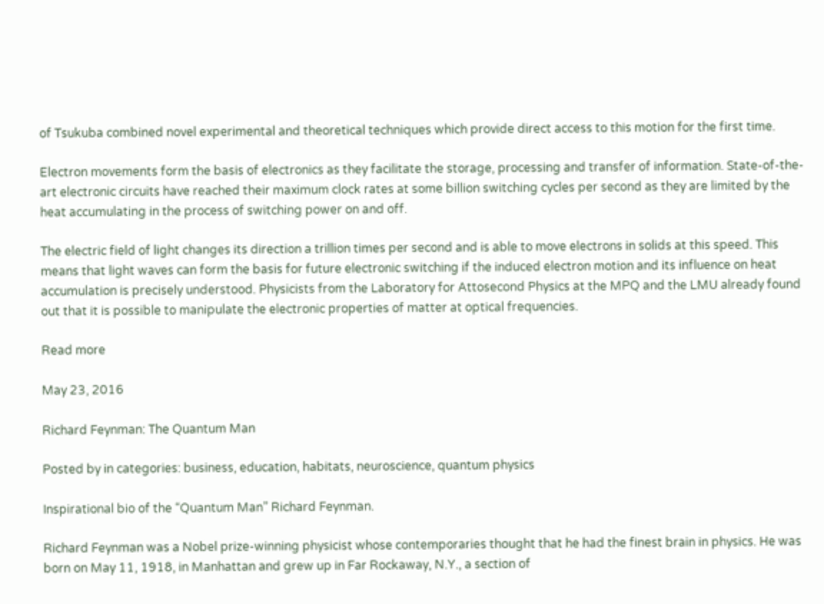of Tsukuba combined novel experimental and theoretical techniques which provide direct access to this motion for the first time.

Electron movements form the basis of electronics as they facilitate the storage, processing and transfer of information. State-of-the-art electronic circuits have reached their maximum clock rates at some billion switching cycles per second as they are limited by the heat accumulating in the process of switching power on and off.

The electric field of light changes its direction a trillion times per second and is able to move electrons in solids at this speed. This means that light waves can form the basis for future electronic switching if the induced electron motion and its influence on heat accumulation is precisely understood. Physicists from the Laboratory for Attosecond Physics at the MPQ and the LMU already found out that it is possible to manipulate the electronic properties of matter at optical frequencies.

Read more

May 23, 2016

Richard Feynman: The Quantum Man

Posted by in categories: business, education, habitats, neuroscience, quantum physics

Inspirational bio of the “Quantum Man” Richard Feynman.

Richard Feynman was a Nobel prize-winning physicist whose contemporaries thought that he had the finest brain in physics. He was born on May 11, 1918, in Manhattan and grew up in Far Rockaway, N.Y., a section of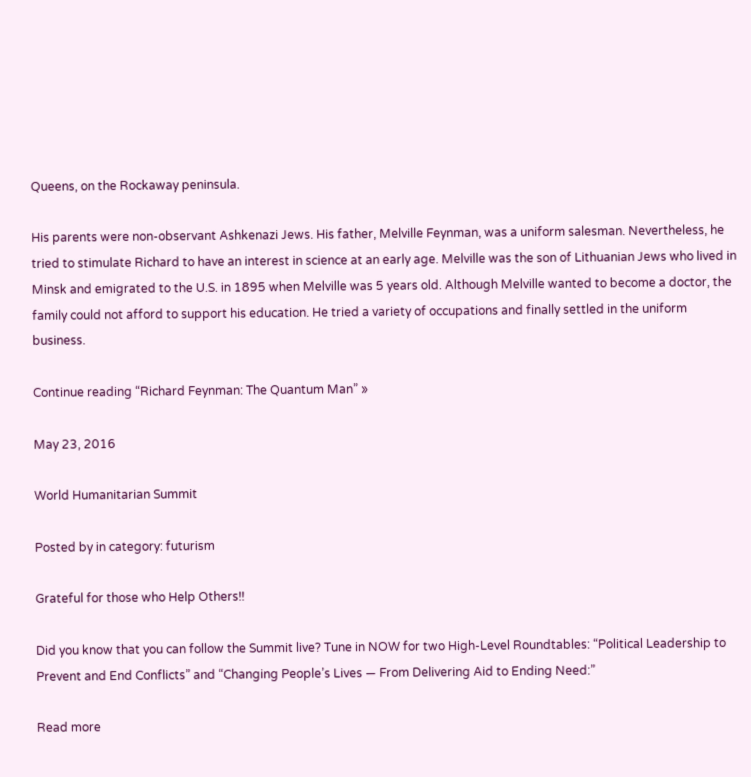Queens, on the Rockaway peninsula.

His parents were non-observant Ashkenazi Jews. His father, Melville Feynman, was a uniform salesman. Nevertheless, he tried to stimulate Richard to have an interest in science at an early age. Melville was the son of Lithuanian Jews who lived in Minsk and emigrated to the U.S. in 1895 when Melville was 5 years old. Although Melville wanted to become a doctor, the family could not afford to support his education. He tried a variety of occupations and finally settled in the uniform business.

Continue reading “Richard Feynman: The Quantum Man” »

May 23, 2016

World Humanitarian Summit

Posted by in category: futurism

Grateful for those who Help Others!!

Did you know that you can follow the Summit live? Tune in NOW for two High-Level Roundtables: “Political Leadership to Prevent and End Conflicts” and “Changing People’s Lives — From Delivering Aid to Ending Need:”

Read more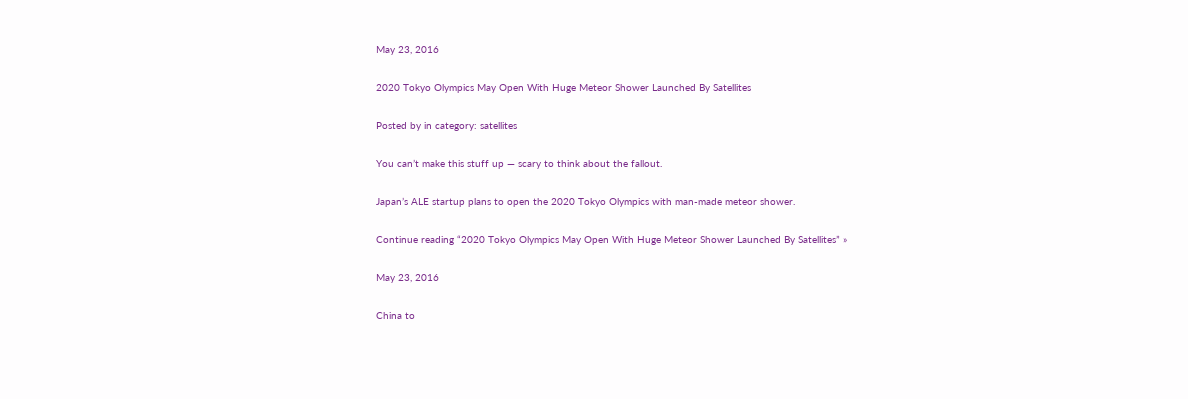May 23, 2016

2020 Tokyo Olympics May Open With Huge Meteor Shower Launched By Satellites

Posted by in category: satellites

You can’t make this stuff up — scary to think about the fallout.

Japan’s ALE startup plans to open the 2020 Tokyo Olympics with man-made meteor shower.

Continue reading “2020 Tokyo Olympics May Open With Huge Meteor Shower Launched By Satellites” »

May 23, 2016

China to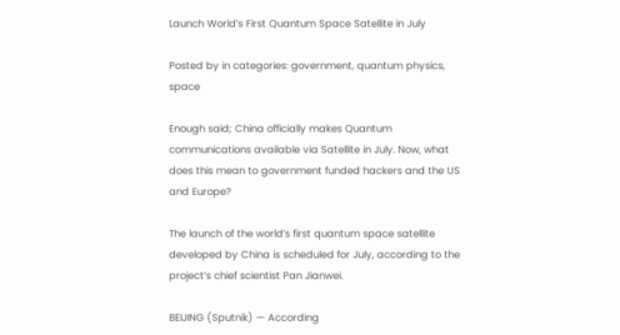Launch World’s First Quantum Space Satellite in July

Posted by in categories: government, quantum physics, space

Enough said; China officially makes Quantum communications available via Satellite in July. Now, what does this mean to government funded hackers and the US and Europe?

The launch of the world’s first quantum space satellite developed by China is scheduled for July, according to the project’s chief scientist Pan Jianwei.

BEIJING (Sputnik) — According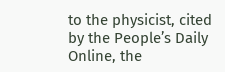to the physicist, cited by the People’s Daily Online, the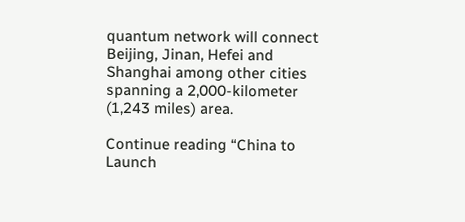quantum network will connect Beijing, Jinan, Hefei and Shanghai among other cities spanning a 2,000-kilometer (1,243 miles) area.

Continue reading “China to Launch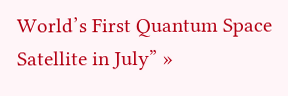World’s First Quantum Space Satellite in July” »